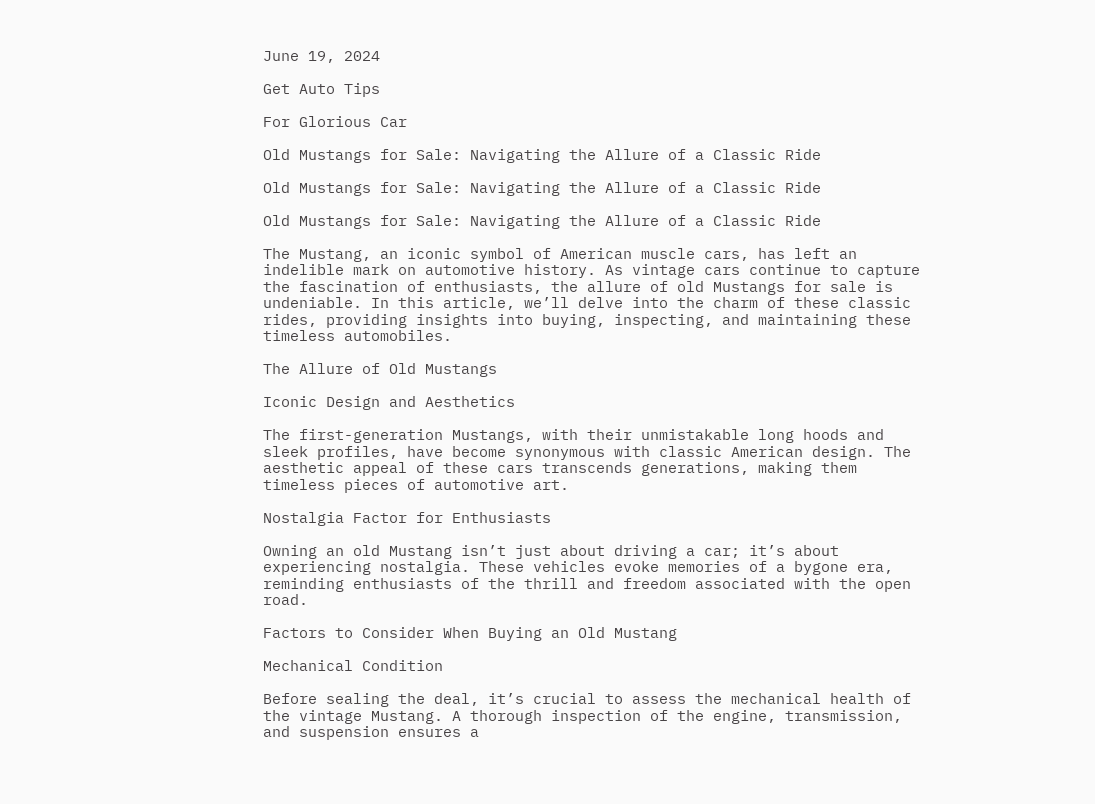June 19, 2024

Get Auto Tips

For Glorious Car

Old Mustangs for Sale: Navigating the Allure of a Classic Ride

Old Mustangs for Sale: Navigating the Allure of a Classic Ride

Old Mustangs for Sale: Navigating the Allure of a Classic Ride

The Mustang, an iconic symbol of American muscle cars, has left an indelible mark on automotive history. As vintage cars continue to capture the fascination of enthusiasts, the allure of old Mustangs for sale is undeniable. In this article, we’ll delve into the charm of these classic rides, providing insights into buying, inspecting, and maintaining these timeless automobiles.

The Allure of Old Mustangs

Iconic Design and Aesthetics

The first-generation Mustangs, with their unmistakable long hoods and sleek profiles, have become synonymous with classic American design. The aesthetic appeal of these cars transcends generations, making them timeless pieces of automotive art.

Nostalgia Factor for Enthusiasts

Owning an old Mustang isn’t just about driving a car; it’s about experiencing nostalgia. These vehicles evoke memories of a bygone era, reminding enthusiasts of the thrill and freedom associated with the open road.

Factors to Consider When Buying an Old Mustang

Mechanical Condition

Before sealing the deal, it’s crucial to assess the mechanical health of the vintage Mustang. A thorough inspection of the engine, transmission, and suspension ensures a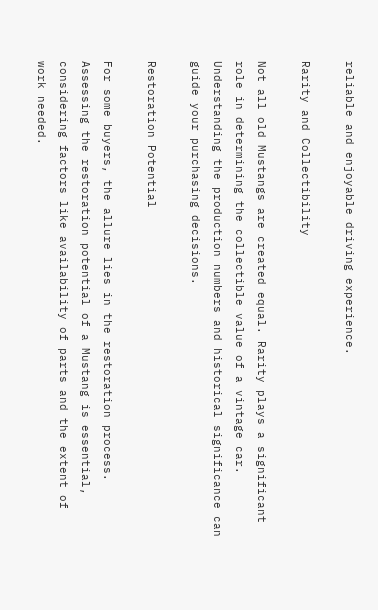reliable and enjoyable driving experience.

Rarity and Collectibility

Not all old Mustangs are created equal. Rarity plays a significant role in determining the collectible value of a vintage car. Understanding the production numbers and historical significance can guide your purchasing decisions.

Restoration Potential

For some buyers, the allure lies in the restoration process. Assessing the restoration potential of a Mustang is essential, considering factors like availability of parts and the extent of work needed.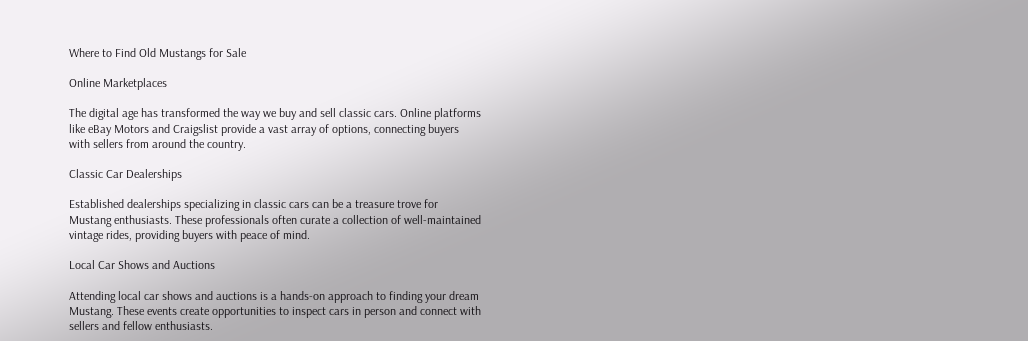Where to Find Old Mustangs for Sale

Online Marketplaces

The digital age has transformed the way we buy and sell classic cars. Online platforms like eBay Motors and Craigslist provide a vast array of options, connecting buyers with sellers from around the country.

Classic Car Dealerships

Established dealerships specializing in classic cars can be a treasure trove for Mustang enthusiasts. These professionals often curate a collection of well-maintained vintage rides, providing buyers with peace of mind.

Local Car Shows and Auctions

Attending local car shows and auctions is a hands-on approach to finding your dream Mustang. These events create opportunities to inspect cars in person and connect with sellers and fellow enthusiasts.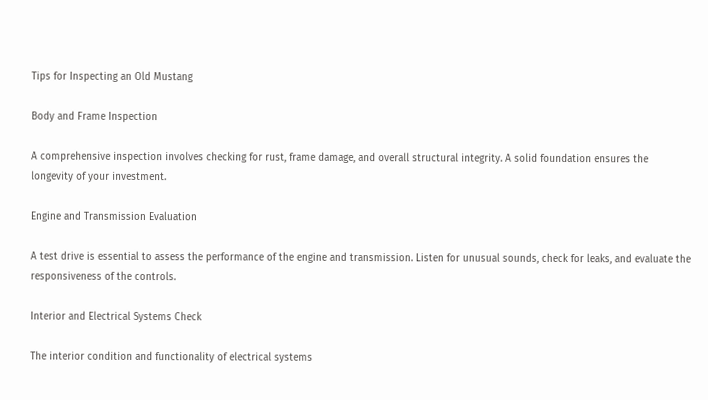Tips for Inspecting an Old Mustang

Body and Frame Inspection

A comprehensive inspection involves checking for rust, frame damage, and overall structural integrity. A solid foundation ensures the longevity of your investment.

Engine and Transmission Evaluation

A test drive is essential to assess the performance of the engine and transmission. Listen for unusual sounds, check for leaks, and evaluate the responsiveness of the controls.

Interior and Electrical Systems Check

The interior condition and functionality of electrical systems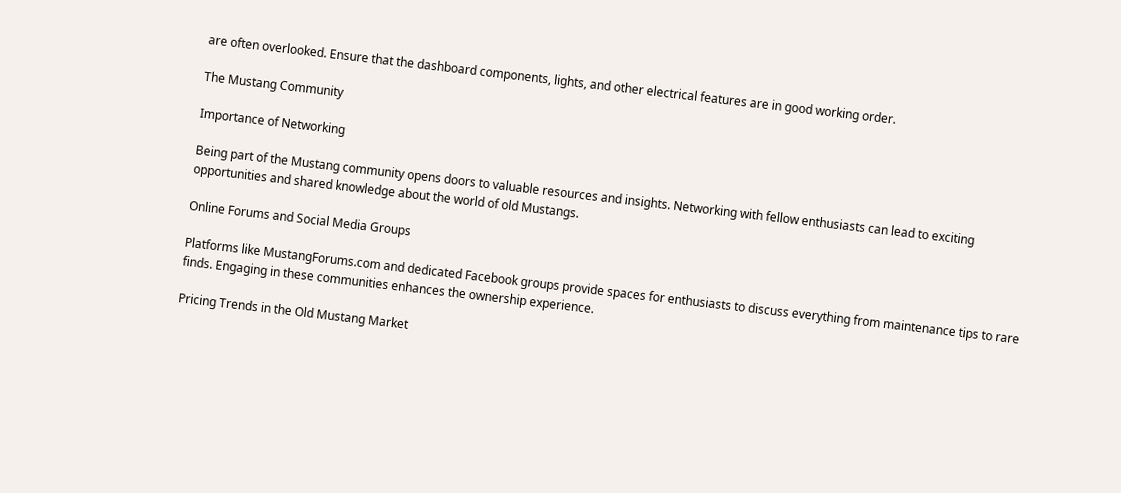are often overlooked. Ensure that the dashboard components, lights, and other electrical features are in good working order.

The Mustang Community

Importance of Networking

Being part of the Mustang community opens doors to valuable resources and insights. Networking with fellow enthusiasts can lead to exciting opportunities and shared knowledge about the world of old Mustangs.

Online Forums and Social Media Groups

Platforms like MustangForums.com and dedicated Facebook groups provide spaces for enthusiasts to discuss everything from maintenance tips to rare finds. Engaging in these communities enhances the ownership experience.

Pricing Trends in the Old Mustang Market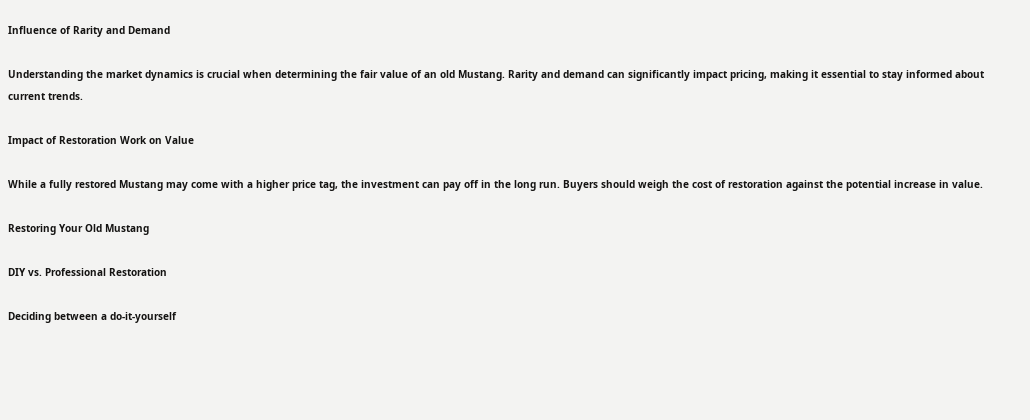Influence of Rarity and Demand

Understanding the market dynamics is crucial when determining the fair value of an old Mustang. Rarity and demand can significantly impact pricing, making it essential to stay informed about current trends.

Impact of Restoration Work on Value

While a fully restored Mustang may come with a higher price tag, the investment can pay off in the long run. Buyers should weigh the cost of restoration against the potential increase in value.

Restoring Your Old Mustang

DIY vs. Professional Restoration

Deciding between a do-it-yourself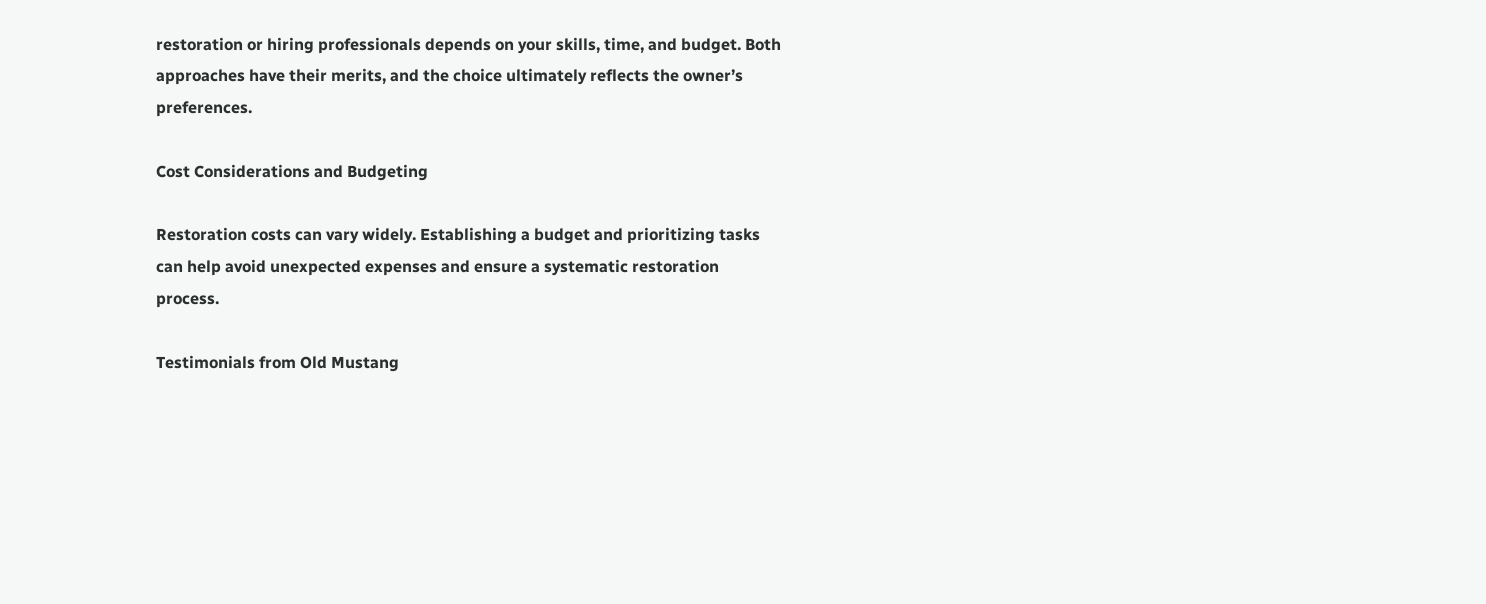restoration or hiring professionals depends on your skills, time, and budget. Both approaches have their merits, and the choice ultimately reflects the owner’s preferences.

Cost Considerations and Budgeting

Restoration costs can vary widely. Establishing a budget and prioritizing tasks can help avoid unexpected expenses and ensure a systematic restoration process.

Testimonials from Old Mustang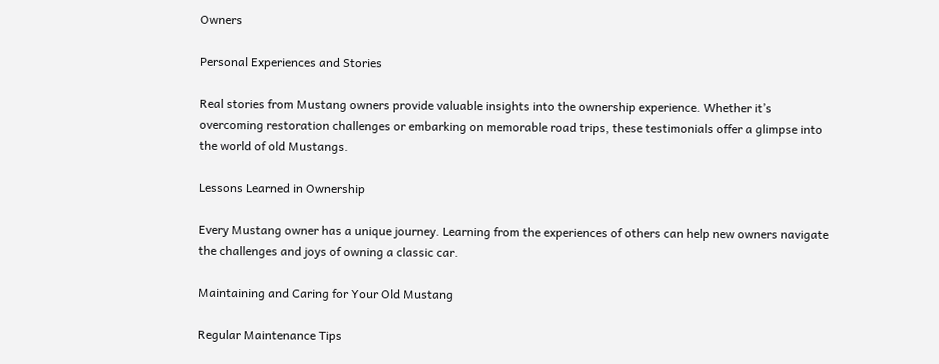Owners

Personal Experiences and Stories

Real stories from Mustang owners provide valuable insights into the ownership experience. Whether it’s overcoming restoration challenges or embarking on memorable road trips, these testimonials offer a glimpse into the world of old Mustangs.

Lessons Learned in Ownership

Every Mustang owner has a unique journey. Learning from the experiences of others can help new owners navigate the challenges and joys of owning a classic car.

Maintaining and Caring for Your Old Mustang

Regular Maintenance Tips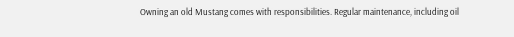Owning an old Mustang comes with responsibilities. Regular maintenance, including oil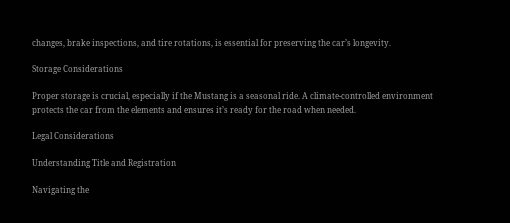changes, brake inspections, and tire rotations, is essential for preserving the car’s longevity.

Storage Considerations

Proper storage is crucial, especially if the Mustang is a seasonal ride. A climate-controlled environment protects the car from the elements and ensures it’s ready for the road when needed.

Legal Considerations

Understanding Title and Registration

Navigating the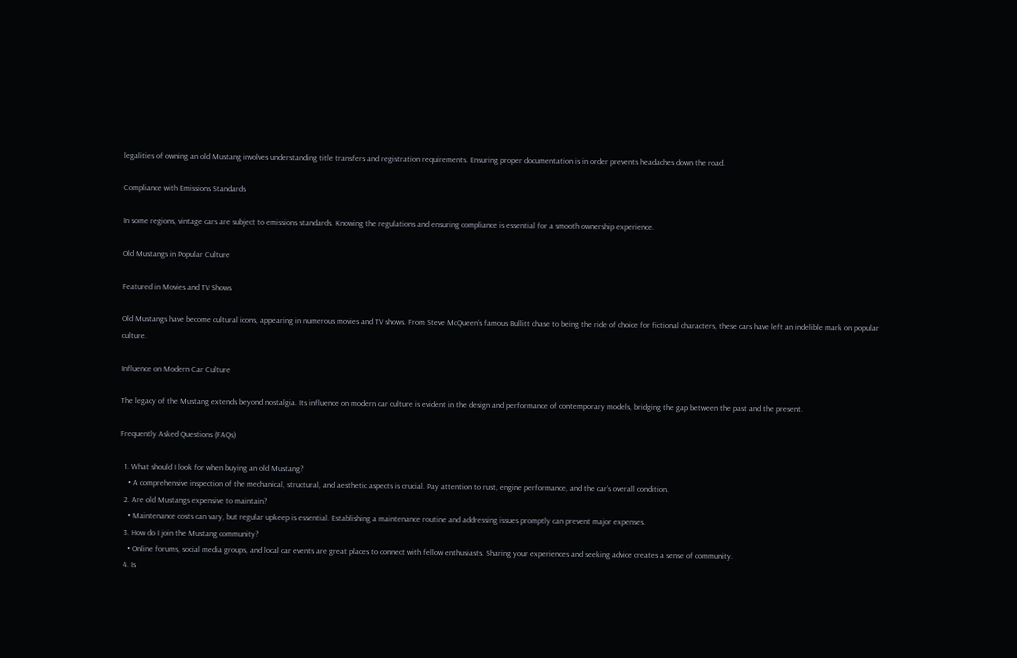legalities of owning an old Mustang involves understanding title transfers and registration requirements. Ensuring proper documentation is in order prevents headaches down the road.

Compliance with Emissions Standards

In some regions, vintage cars are subject to emissions standards. Knowing the regulations and ensuring compliance is essential for a smooth ownership experience.

Old Mustangs in Popular Culture

Featured in Movies and TV Shows

Old Mustangs have become cultural icons, appearing in numerous movies and TV shows. From Steve McQueen’s famous Bullitt chase to being the ride of choice for fictional characters, these cars have left an indelible mark on popular culture.

Influence on Modern Car Culture

The legacy of the Mustang extends beyond nostalgia. Its influence on modern car culture is evident in the design and performance of contemporary models, bridging the gap between the past and the present.

Frequently Asked Questions (FAQs)

  1. What should I look for when buying an old Mustang?
    • A comprehensive inspection of the mechanical, structural, and aesthetic aspects is crucial. Pay attention to rust, engine performance, and the car’s overall condition.
  2. Are old Mustangs expensive to maintain?
    • Maintenance costs can vary, but regular upkeep is essential. Establishing a maintenance routine and addressing issues promptly can prevent major expenses.
  3. How do I join the Mustang community?
    • Online forums, social media groups, and local car events are great places to connect with fellow enthusiasts. Sharing your experiences and seeking advice creates a sense of community.
  4. Is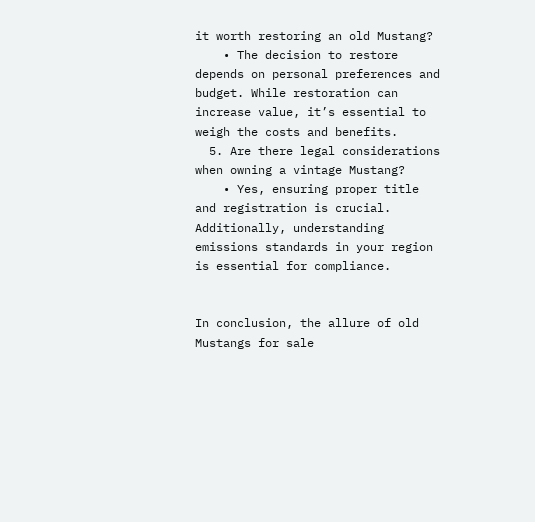it worth restoring an old Mustang?
    • The decision to restore depends on personal preferences and budget. While restoration can increase value, it’s essential to weigh the costs and benefits.
  5. Are there legal considerations when owning a vintage Mustang?
    • Yes, ensuring proper title and registration is crucial. Additionally, understanding emissions standards in your region is essential for compliance.


In conclusion, the allure of old Mustangs for sale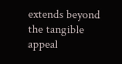extends beyond the tangible appeal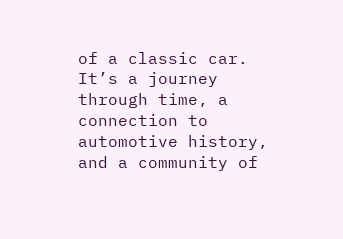of a classic car. It’s a journey through time, a connection to automotive history, and a community of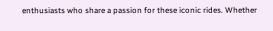enthusiasts who share a passion for these iconic rides. Whether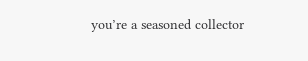you’re a seasoned collector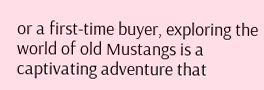or a first-time buyer, exploring the world of old Mustangs is a captivating adventure that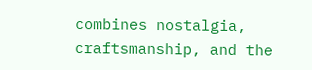combines nostalgia, craftsmanship, and the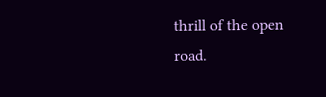thrill of the open road.